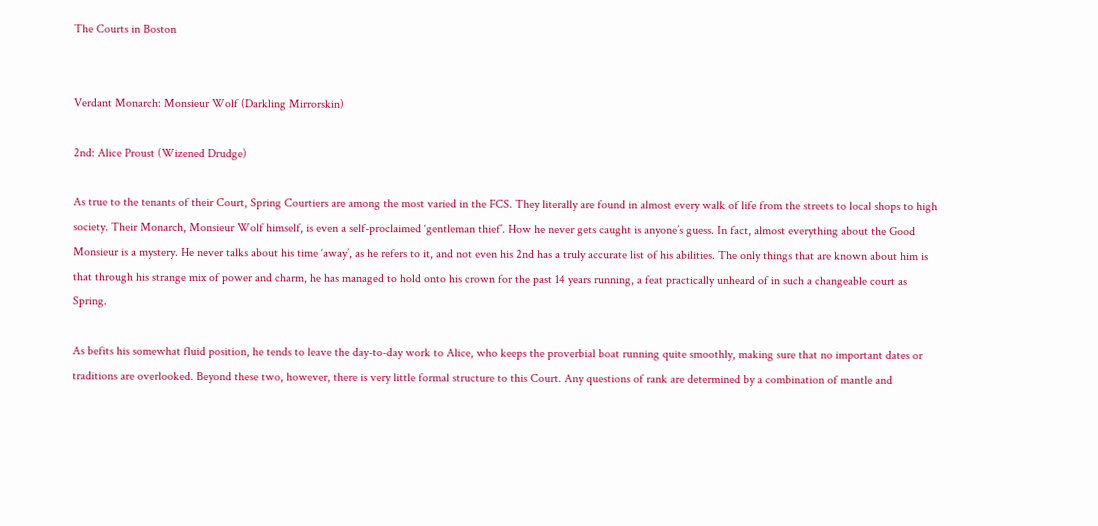The Courts in Boston


Verdant Monarch: Monsieur Wolf (Darkling Mirrorskin)

2nd: Alice Proust (Wizened Drudge)

As true to the tenants of their Court, Spring Courtiers are among the most varied in the FCS. They literally are found in almost every walk of life from the streets to local shops to high society. Their Monarch, Monsieur Wolf himself, is even a self-proclaimed ‘gentleman thief’. How he never gets caught is anyone’s guess. In fact, almost everything about the Good Monsieur is a mystery. He never talks about his time ‘away’, as he refers to it, and not even his 2nd has a truly accurate list of his abilities. The only things that are known about him is that through his strange mix of power and charm, he has managed to hold onto his crown for the past 14 years running, a feat practically unheard of in such a changeable court as Spring.

As befits his somewhat fluid position, he tends to leave the day-to-day work to Alice, who keeps the proverbial boat running quite smoothly, making sure that no important dates or traditions are overlooked. Beyond these two, however, there is very little formal structure to this Court. Any questions of rank are determined by a combination of mantle and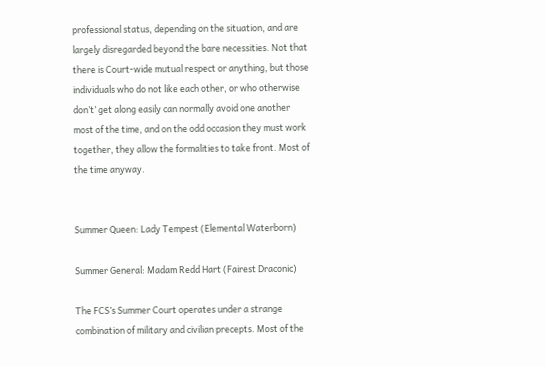professional status, depending on the situation, and are largely disregarded beyond the bare necessities. Not that there is Court-wide mutual respect or anything, but those individuals who do not like each other, or who otherwise don’t’ get along easily can normally avoid one another most of the time, and on the odd occasion they must work together, they allow the formalities to take front. Most of the time anyway.


Summer Queen: Lady Tempest (Elemental Waterborn)

Summer General: Madam Redd Hart (Fairest Draconic)

The FCS’s Summer Court operates under a strange combination of military and civilian precepts. Most of the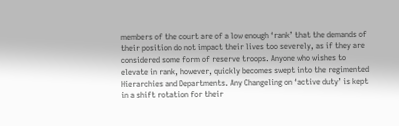members of the court are of a low enough ‘rank’ that the demands of their position do not impact their lives too severely, as if they are considered some form of reserve troops. Anyone who wishes to elevate in rank, however, quickly becomes swept into the regimented Hierarchies and Departments. Any Changeling on ‘active duty’ is kept in a shift rotation for their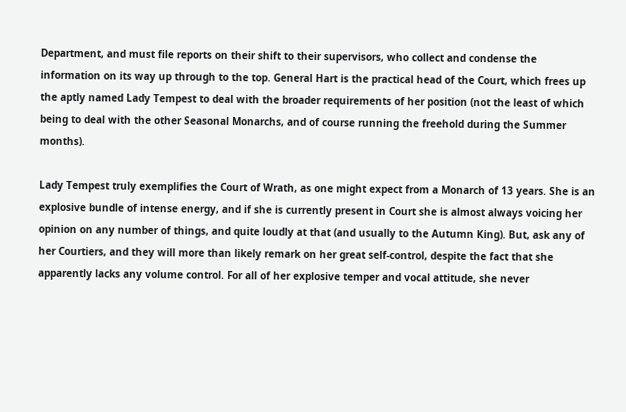Department, and must file reports on their shift to their supervisors, who collect and condense the information on its way up through to the top. General Hart is the practical head of the Court, which frees up the aptly named Lady Tempest to deal with the broader requirements of her position (not the least of which being to deal with the other Seasonal Monarchs, and of course running the freehold during the Summer months).

Lady Tempest truly exemplifies the Court of Wrath, as one might expect from a Monarch of 13 years. She is an explosive bundle of intense energy, and if she is currently present in Court she is almost always voicing her opinion on any number of things, and quite loudly at that (and usually to the Autumn King). But, ask any of her Courtiers, and they will more than likely remark on her great self-control, despite the fact that she apparently lacks any volume control. For all of her explosive temper and vocal attitude, she never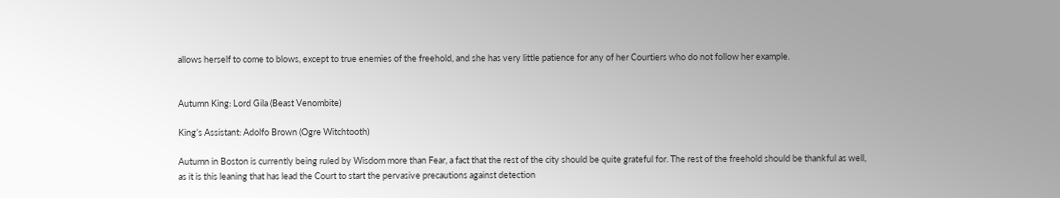allows herself to come to blows, except to true enemies of the freehold, and she has very little patience for any of her Courtiers who do not follow her example.


Autumn King: Lord Gila (Beast Venombite)

King’s Assistant: Adolfo Brown (Ogre Witchtooth)

Autumn in Boston is currently being ruled by Wisdom more than Fear, a fact that the rest of the city should be quite grateful for. The rest of the freehold should be thankful as well, as it is this leaning that has lead the Court to start the pervasive precautions against detection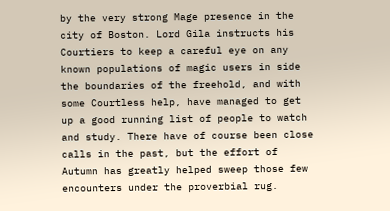by the very strong Mage presence in the city of Boston. Lord Gila instructs his Courtiers to keep a careful eye on any known populations of magic users in side the boundaries of the freehold, and with some Courtless help, have managed to get up a good running list of people to watch and study. There have of course been close calls in the past, but the effort of Autumn has greatly helped sweep those few encounters under the proverbial rug.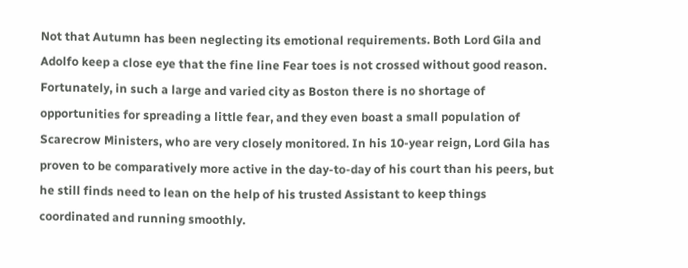Not that Autumn has been neglecting its emotional requirements. Both Lord Gila and Adolfo keep a close eye that the fine line Fear toes is not crossed without good reason. Fortunately, in such a large and varied city as Boston there is no shortage of opportunities for spreading a little fear, and they even boast a small population of Scarecrow Ministers, who are very closely monitored. In his 10-year reign, Lord Gila has proven to be comparatively more active in the day-to-day of his court than his peers, but he still finds need to lean on the help of his trusted Assistant to keep things coordinated and running smoothly.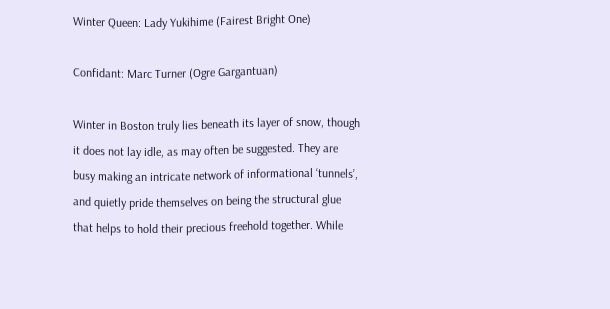Winter Queen: Lady Yukihime (Fairest Bright One)

Confidant: Marc Turner (Ogre Gargantuan)

Winter in Boston truly lies beneath its layer of snow, though it does not lay idle, as may often be suggested. They are busy making an intricate network of informational ‘tunnels’, and quietly pride themselves on being the structural glue that helps to hold their precious freehold together. While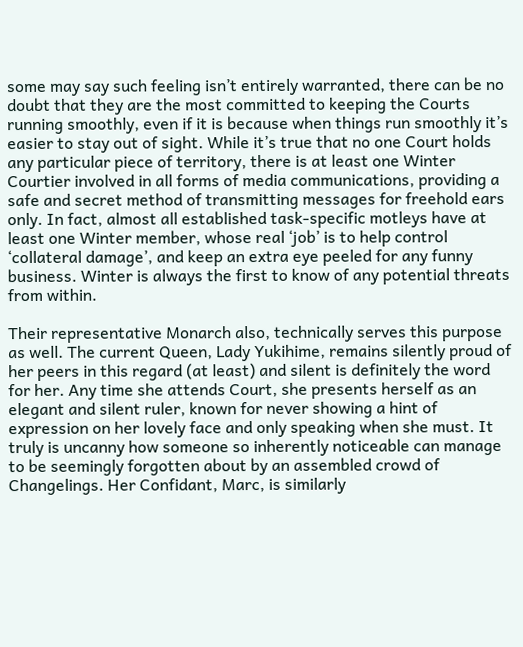some may say such feeling isn’t entirely warranted, there can be no doubt that they are the most committed to keeping the Courts running smoothly, even if it is because when things run smoothly it’s easier to stay out of sight. While it’s true that no one Court holds any particular piece of territory, there is at least one Winter Courtier involved in all forms of media communications, providing a safe and secret method of transmitting messages for freehold ears only. In fact, almost all established task-specific motleys have at least one Winter member, whose real ‘job’ is to help control ‘collateral damage’, and keep an extra eye peeled for any funny business. Winter is always the first to know of any potential threats from within.

Their representative Monarch also, technically serves this purpose as well. The current Queen, Lady Yukihime, remains silently proud of her peers in this regard (at least) and silent is definitely the word for her. Any time she attends Court, she presents herself as an elegant and silent ruler, known for never showing a hint of expression on her lovely face and only speaking when she must. It truly is uncanny how someone so inherently noticeable can manage to be seemingly forgotten about by an assembled crowd of Changelings. Her Confidant, Marc, is similarly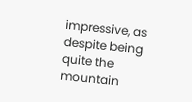impressive, as despite being quite the mountain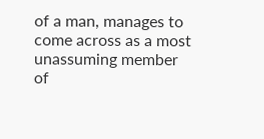of a man, manages to come across as a most unassuming member of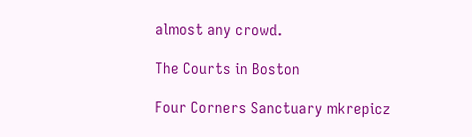almost any crowd.

The Courts in Boston

Four Corners Sanctuary mkrepicz